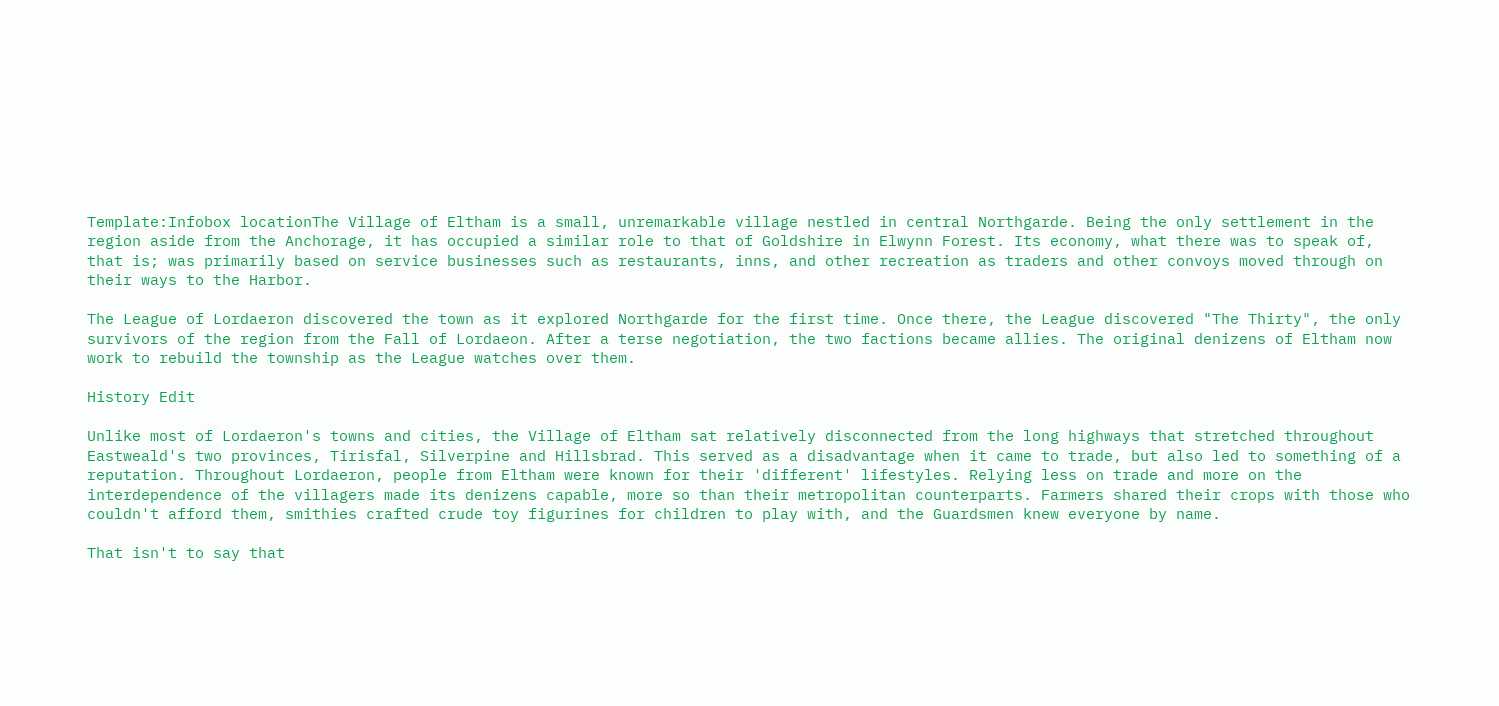Template:Infobox locationThe Village of Eltham is a small, unremarkable village nestled in central Northgarde. Being the only settlement in the region aside from the Anchorage, it has occupied a similar role to that of Goldshire in Elwynn Forest. Its economy, what there was to speak of, that is; was primarily based on service businesses such as restaurants, inns, and other recreation as traders and other convoys moved through on their ways to the Harbor.

The League of Lordaeron discovered the town as it explored Northgarde for the first time. Once there, the League discovered "The Thirty", the only survivors of the region from the Fall of Lordaeon. After a terse negotiation, the two factions became allies. The original denizens of Eltham now work to rebuild the township as the League watches over them.

History Edit

Unlike most of Lordaeron's towns and cities, the Village of Eltham sat relatively disconnected from the long highways that stretched throughout Eastweald's two provinces, Tirisfal, Silverpine and Hillsbrad. This served as a disadvantage when it came to trade, but also led to something of a reputation. Throughout Lordaeron, people from Eltham were known for their 'different' lifestyles. Relying less on trade and more on the interdependence of the villagers made its denizens capable, more so than their metropolitan counterparts. Farmers shared their crops with those who couldn't afford them, smithies crafted crude toy figurines for children to play with, and the Guardsmen knew everyone by name.

That isn't to say that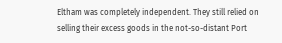Eltham was completely independent. They still relied on selling their excess goods in the not-so-distant Port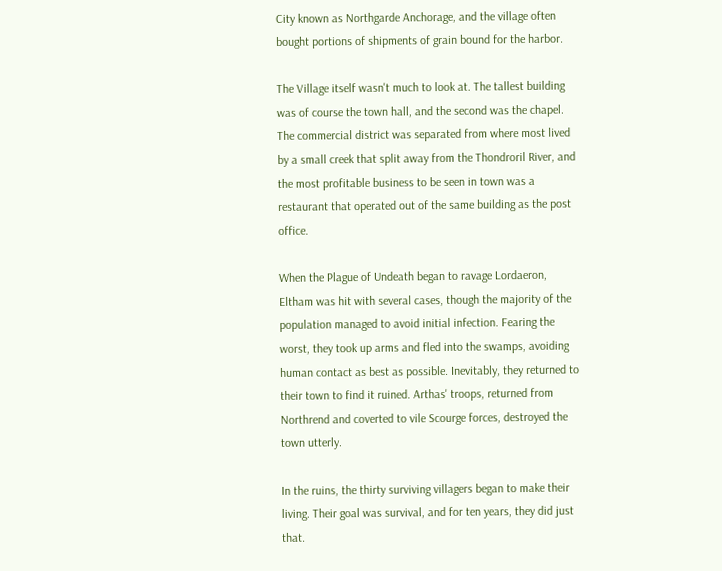City known as Northgarde Anchorage, and the village often bought portions of shipments of grain bound for the harbor.

The Village itself wasn't much to look at. The tallest building was of course the town hall, and the second was the chapel. The commercial district was separated from where most lived by a small creek that split away from the Thondroril River, and the most profitable business to be seen in town was a restaurant that operated out of the same building as the post office.

When the Plague of Undeath began to ravage Lordaeron, Eltham was hit with several cases, though the majority of the population managed to avoid initial infection. Fearing the worst, they took up arms and fled into the swamps, avoiding human contact as best as possible. Inevitably, they returned to their town to find it ruined. Arthas' troops, returned from Northrend and coverted to vile Scourge forces, destroyed the town utterly.

In the ruins, the thirty surviving villagers began to make their living. Their goal was survival, and for ten years, they did just that.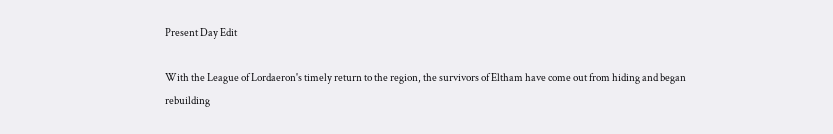Present Day Edit

With the League of Lordaeron's timely return to the region, the survivors of Eltham have come out from hiding and began rebuilding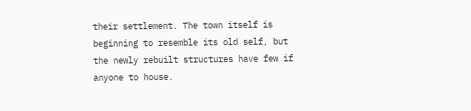their settlement. The town itself is beginning to resemble its old self, but the newly rebuilt structures have few if anyone to house.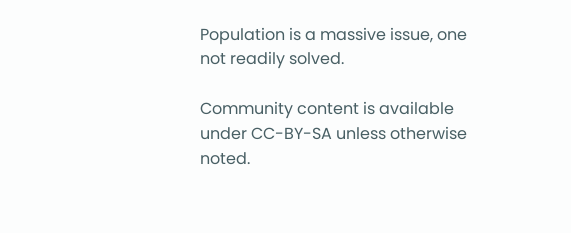Population is a massive issue, one not readily solved.

Community content is available under CC-BY-SA unless otherwise noted.